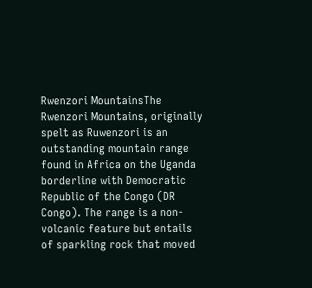Rwenzori MountainsThe Rwenzori Mountains, originally spelt as Ruwenzori is an outstanding mountain range found in Africa on the Uganda borderline with Democratic Republic of the Congo (DR Congo). The range is a non-volcanic feature but entails of sparkling rock that moved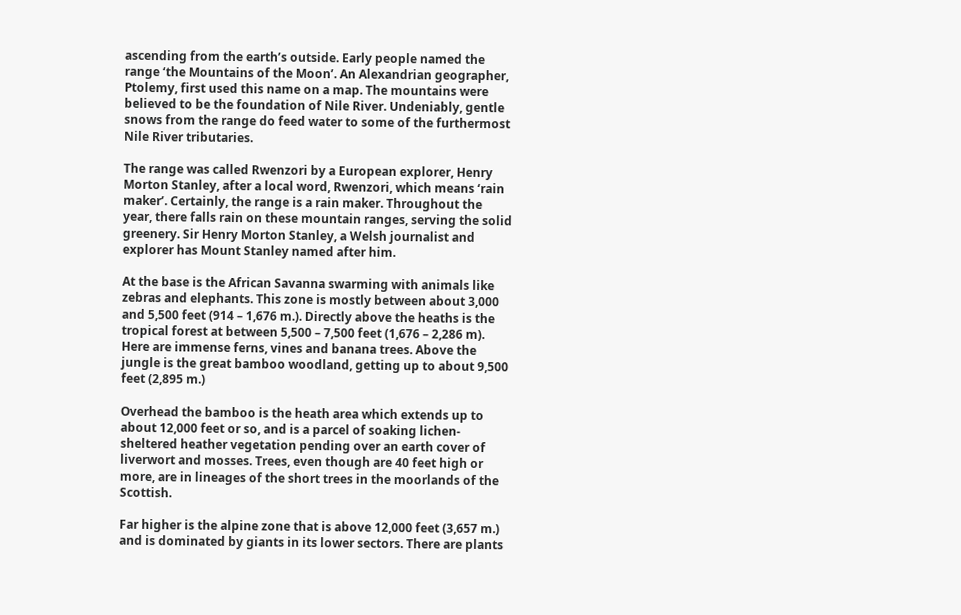ascending from the earth’s outside. Early people named the range ‘the Mountains of the Moon’. An Alexandrian geographer, Ptolemy, first used this name on a map. The mountains were believed to be the foundation of Nile River. Undeniably, gentle snows from the range do feed water to some of the furthermost Nile River tributaries.

The range was called Rwenzori by a European explorer, Henry Morton Stanley, after a local word, Rwenzori, which means ‘rain maker’. Certainly, the range is a rain maker. Throughout the year, there falls rain on these mountain ranges, serving the solid greenery. Sir Henry Morton Stanley, a Welsh journalist and explorer has Mount Stanley named after him.

At the base is the African Savanna swarming with animals like zebras and elephants. This zone is mostly between about 3,000 and 5,500 feet (914 – 1,676 m.). Directly above the heaths is the tropical forest at between 5,500 – 7,500 feet (1,676 – 2,286 m). Here are immense ferns, vines and banana trees. Above the jungle is the great bamboo woodland, getting up to about 9,500 feet (2,895 m.)

Overhead the bamboo is the heath area which extends up to about 12,000 feet or so, and is a parcel of soaking lichen-sheltered heather vegetation pending over an earth cover of liverwort and mosses. Trees, even though are 40 feet high or more, are in lineages of the short trees in the moorlands of the Scottish.

Far higher is the alpine zone that is above 12,000 feet (3,657 m.) and is dominated by giants in its lower sectors. There are plants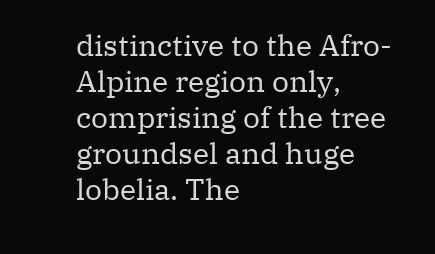distinctive to the Afro-Alpine region only, comprising of the tree groundsel and huge lobelia. The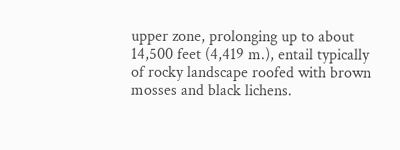upper zone, prolonging up to about 14,500 feet (4,419 m.), entail typically of rocky landscape roofed with brown mosses and black lichens.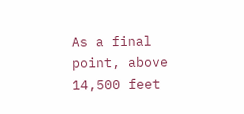As a final point, above 14,500 feet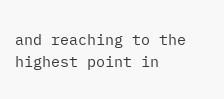and reaching to the highest point in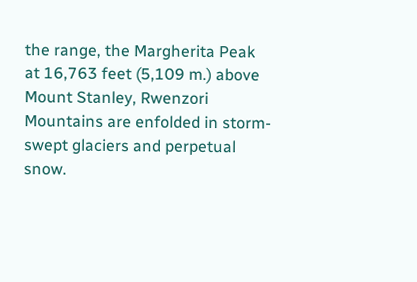the range, the Margherita Peak at 16,763 feet (5,109 m.) above Mount Stanley, Rwenzori Mountains are enfolded in storm-swept glaciers and perpetual snow.